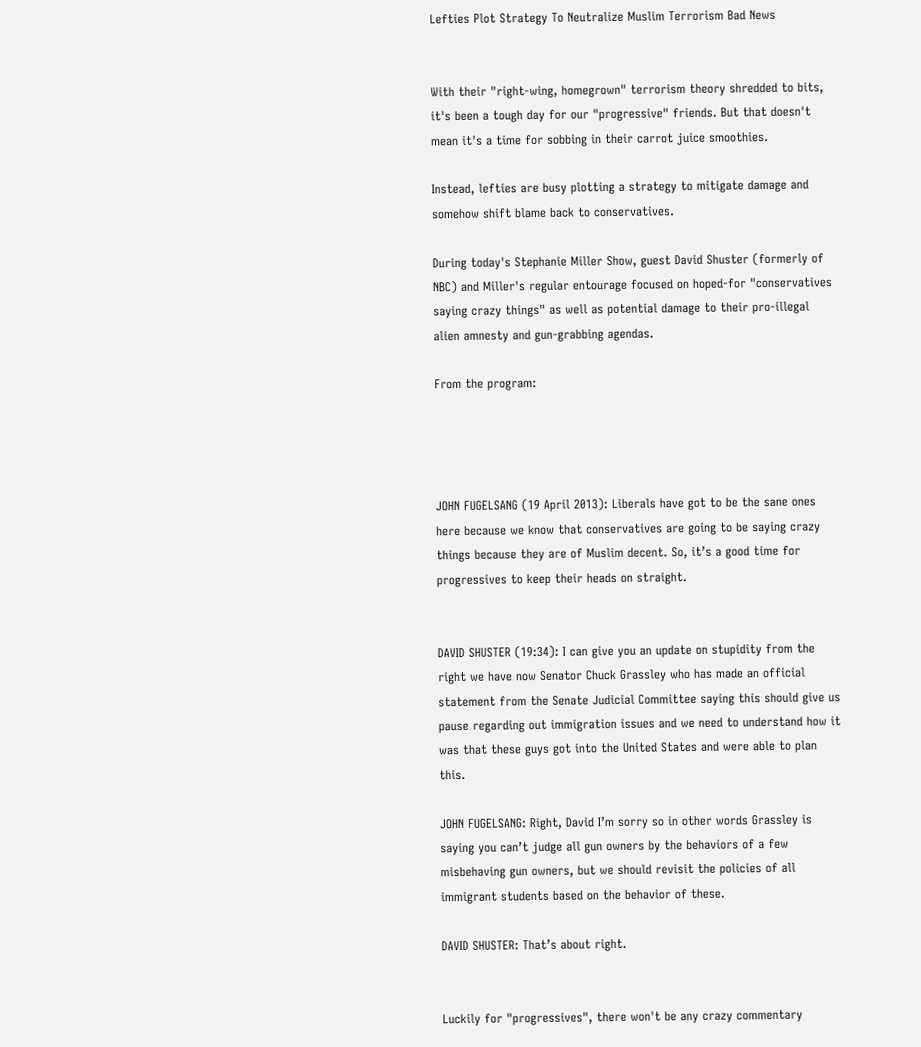Lefties Plot Strategy To Neutralize Muslim Terrorism Bad News


With their "right-wing, homegrown" terrorism theory shredded to bits, it's been a tough day for our "progressive" friends. But that doesn't mean it's a time for sobbing in their carrot juice smoothies.

Instead, lefties are busy plotting a strategy to mitigate damage and somehow shift blame back to conservatives.

During today's Stephanie Miller Show, guest David Shuster (formerly of NBC) and Miller's regular entourage focused on hoped-for "conservatives saying crazy things" as well as potential damage to their pro-illegal alien amnesty and gun-grabbing agendas.

From the program:




JOHN FUGELSANG (19 April 2013): Liberals have got to be the sane ones here because we know that conservatives are going to be saying crazy things because they are of Muslim decent. So, it’s a good time for progressives to keep their heads on straight.


DAVID SHUSTER (19:34): I can give you an update on stupidity from the right we have now Senator Chuck Grassley who has made an official statement from the Senate Judicial Committee saying this should give us pause regarding out immigration issues and we need to understand how it was that these guys got into the United States and were able to plan this.

JOHN FUGELSANG: Right, David I’m sorry so in other words Grassley is saying you can’t judge all gun owners by the behaviors of a few misbehaving gun owners, but we should revisit the policies of all immigrant students based on the behavior of these.

DAVID SHUSTER: That’s about right.


Luckily for "progressives", there won't be any crazy commentary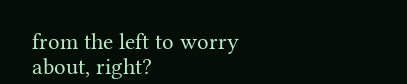from the left to worry about, right?